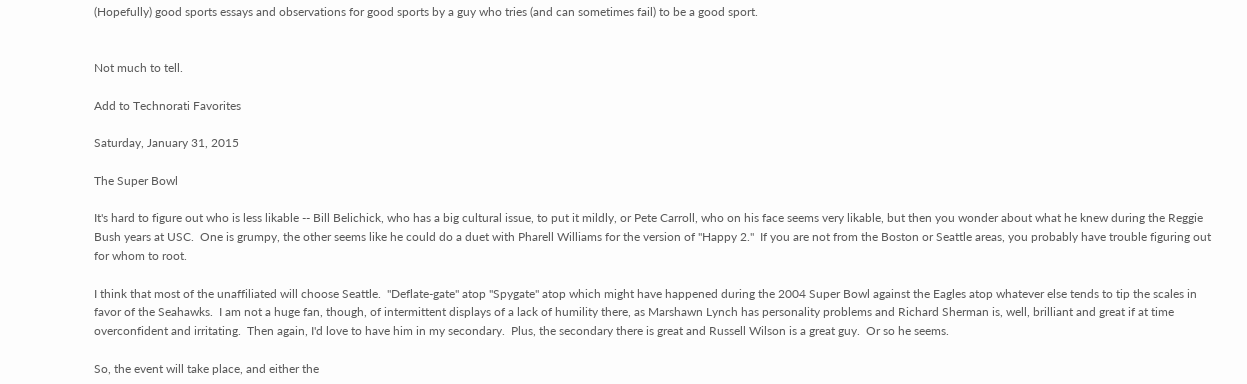(Hopefully) good sports essays and observations for good sports by a guy who tries (and can sometimes fail) to be a good sport.


Not much to tell.

Add to Technorati Favorites

Saturday, January 31, 2015

The Super Bowl

It's hard to figure out who is less likable -- Bill Belichick, who has a big cultural issue, to put it mildly, or Pete Carroll, who on his face seems very likable, but then you wonder about what he knew during the Reggie Bush years at USC.  One is grumpy, the other seems like he could do a duet with Pharell Williams for the version of "Happy 2."  If you are not from the Boston or Seattle areas, you probably have trouble figuring out for whom to root.

I think that most of the unaffiliated will choose Seattle.  "Deflate-gate" atop "Spygate" atop which might have happened during the 2004 Super Bowl against the Eagles atop whatever else tends to tip the scales in favor of the Seahawks.  I am not a huge fan, though, of intermittent displays of a lack of humility there, as Marshawn Lynch has personality problems and Richard Sherman is, well, brilliant and great if at time overconfident and irritating.  Then again, I'd love to have him in my secondary.  Plus, the secondary there is great and Russell Wilson is a great guy.  Or so he seems.

So, the event will take place, and either the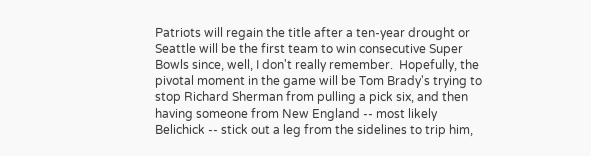Patriots will regain the title after a ten-year drought or Seattle will be the first team to win consecutive Super Bowls since, well, I don't really remember.  Hopefully, the pivotal moment in the game will be Tom Brady's trying to stop Richard Sherman from pulling a pick six, and then having someone from New England -- most likely Belichick -- stick out a leg from the sidelines to trip him,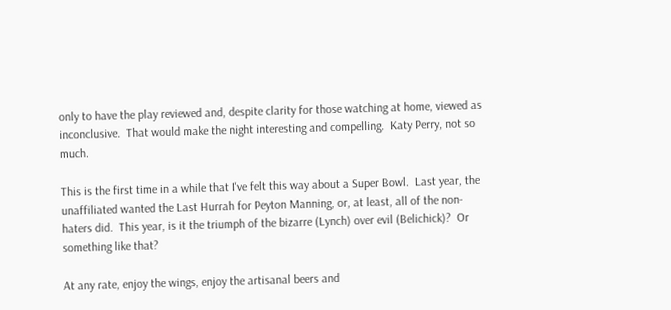only to have the play reviewed and, despite clarity for those watching at home, viewed as inconclusive.  That would make the night interesting and compelling.  Katy Perry, not so much.

This is the first time in a while that I've felt this way about a Super Bowl.  Last year, the unaffiliated wanted the Last Hurrah for Peyton Manning, or, at least, all of the non-haters did.  This year, is it the triumph of the bizarre (Lynch) over evil (Belichick)?  Or something like that?

At any rate, enjoy the wings, enjoy the artisanal beers and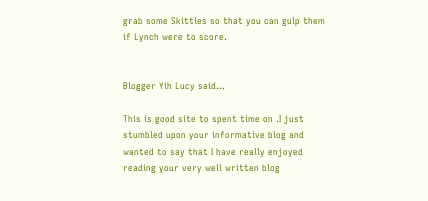grab some Skittles so that you can gulp them if Lynch were to score.


Blogger Yih Lucy said...

This is good site to spent time on .I just stumbled upon your informative blog and wanted to say that I have really enjoyed reading your very well written blog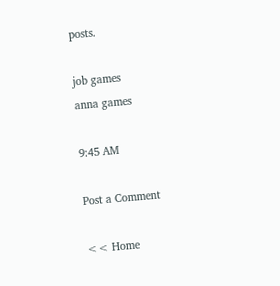posts.

job games
anna games

9:45 AM

Post a Comment

<< Home